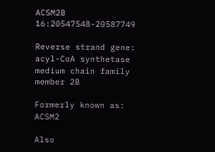ACSM2B 16:20547548-20587749

Reverse strand gene: acyl-CoA synthetase medium chain family member 2B

Formerly known as: ACSM2

Also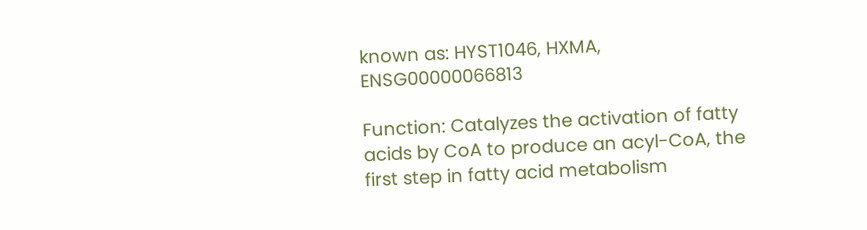known as: HYST1046, HXMA, ENSG00000066813

Function: Catalyzes the activation of fatty acids by CoA to produce an acyl-CoA, the first step in fatty acid metabolism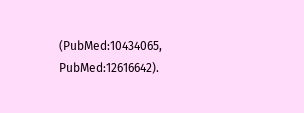(PubMed:10434065, PubMed:12616642).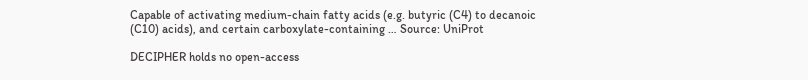Capable of activating medium-chain fatty acids (e.g. butyric (C4) to decanoic (C10) acids), and certain carboxylate-containing … Source: UniProt

DECIPHER holds no open-access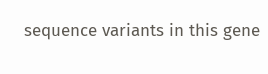sequence variants in this gene